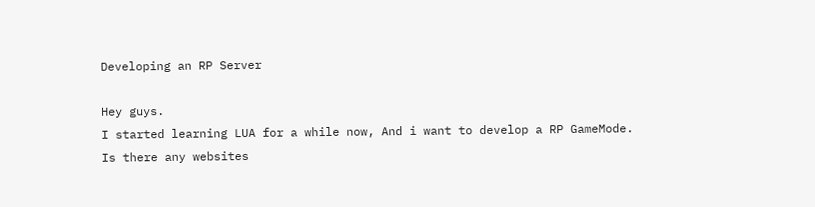Developing an RP Server

Hey guys.
I started learning LUA for a while now, And i want to develop a RP GameMode.
Is there any websites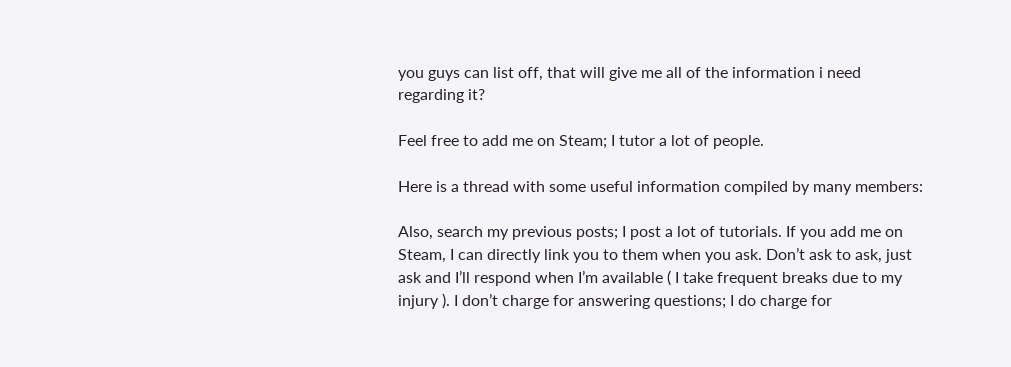you guys can list off, that will give me all of the information i need regarding it?

Feel free to add me on Steam; I tutor a lot of people.

Here is a thread with some useful information compiled by many members:

Also, search my previous posts; I post a lot of tutorials. If you add me on Steam, I can directly link you to them when you ask. Don’t ask to ask, just ask and I’ll respond when I’m available ( I take frequent breaks due to my injury ). I don’t charge for answering questions; I do charge for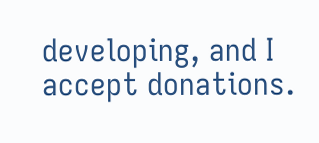developing, and I accept donations.